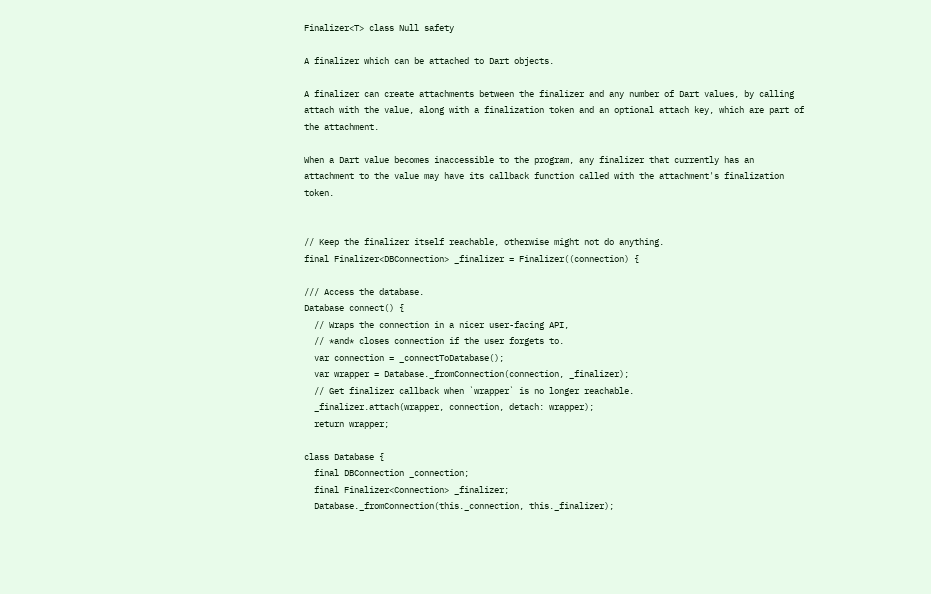Finalizer<T> class Null safety

A finalizer which can be attached to Dart objects.

A finalizer can create attachments between the finalizer and any number of Dart values, by calling attach with the value, along with a finalization token and an optional attach key, which are part of the attachment.

When a Dart value becomes inaccessible to the program, any finalizer that currently has an attachment to the value may have its callback function called with the attachment's finalization token.


// Keep the finalizer itself reachable, otherwise might not do anything.
final Finalizer<DBConnection> _finalizer = Finalizer((connection) {

/// Access the database.
Database connect() {
  // Wraps the connection in a nicer user-facing API,
  // *and* closes connection if the user forgets to.
  var connection = _connectToDatabase();
  var wrapper = Database._fromConnection(connection, _finalizer);
  // Get finalizer callback when `wrapper` is no longer reachable.
  _finalizer.attach(wrapper, connection, detach: wrapper);
  return wrapper;

class Database {
  final DBConnection _connection;
  final Finalizer<Connection> _finalizer;
  Database._fromConnection(this._connection, this._finalizer);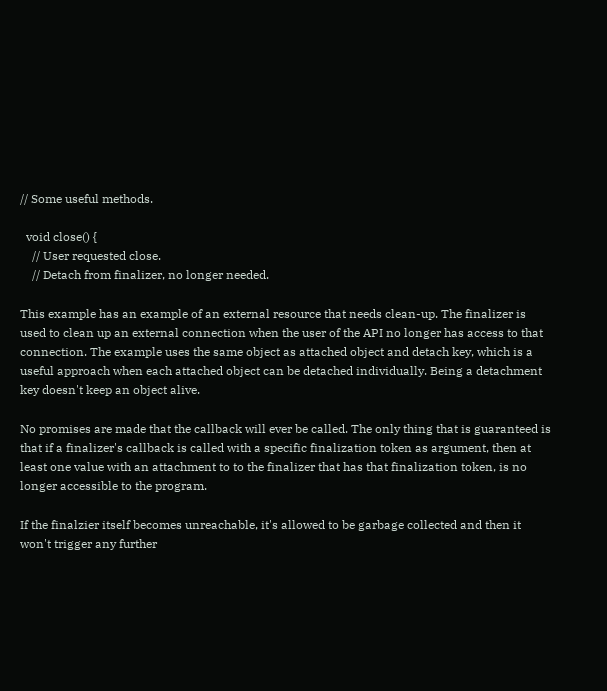// Some useful methods.

  void close() {
    // User requested close.
    // Detach from finalizer, no longer needed.

This example has an example of an external resource that needs clean-up. The finalizer is used to clean up an external connection when the user of the API no longer has access to that connection. The example uses the same object as attached object and detach key, which is a useful approach when each attached object can be detached individually. Being a detachment key doesn't keep an object alive.

No promises are made that the callback will ever be called. The only thing that is guaranteed is that if a finalizer's callback is called with a specific finalization token as argument, then at least one value with an attachment to to the finalizer that has that finalization token, is no longer accessible to the program.

If the finalzier itself becomes unreachable, it's allowed to be garbage collected and then it won't trigger any further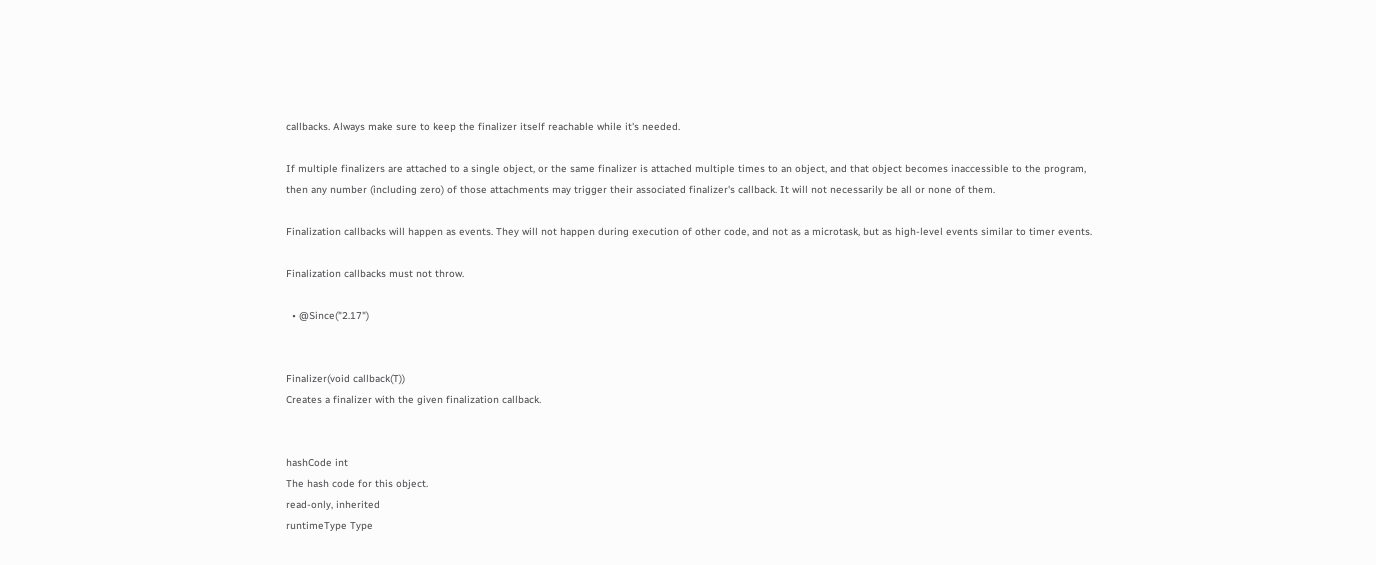callbacks. Always make sure to keep the finalizer itself reachable while it's needed.

If multiple finalizers are attached to a single object, or the same finalizer is attached multiple times to an object, and that object becomes inaccessible to the program, then any number (including zero) of those attachments may trigger their associated finalizer's callback. It will not necessarily be all or none of them.

Finalization callbacks will happen as events. They will not happen during execution of other code, and not as a microtask, but as high-level events similar to timer events.

Finalization callbacks must not throw.

  • @Since("2.17")


Finalizer(void callback(T))
Creates a finalizer with the given finalization callback.


hashCode int
The hash code for this object.
read-only, inherited
runtimeType Type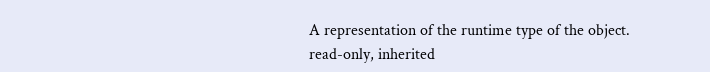A representation of the runtime type of the object.
read-only, inherited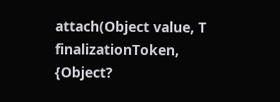attach(Object value, T finalizationToken, {Object?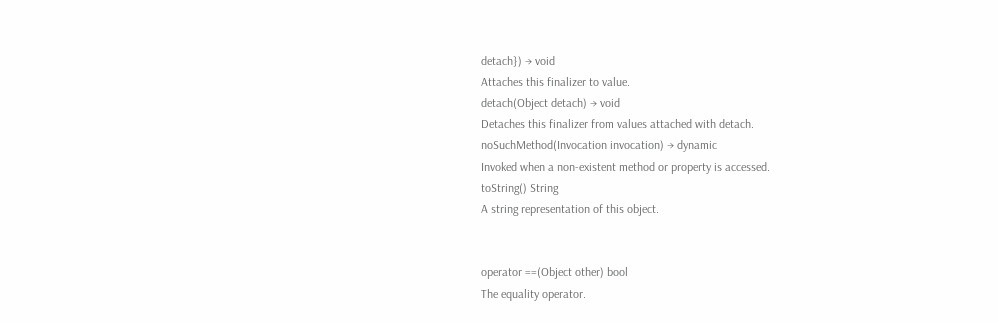detach}) → void
Attaches this finalizer to value.
detach(Object detach) → void
Detaches this finalizer from values attached with detach.
noSuchMethod(Invocation invocation) → dynamic
Invoked when a non-existent method or property is accessed.
toString() String
A string representation of this object.


operator ==(Object other) bool
The equality operator.